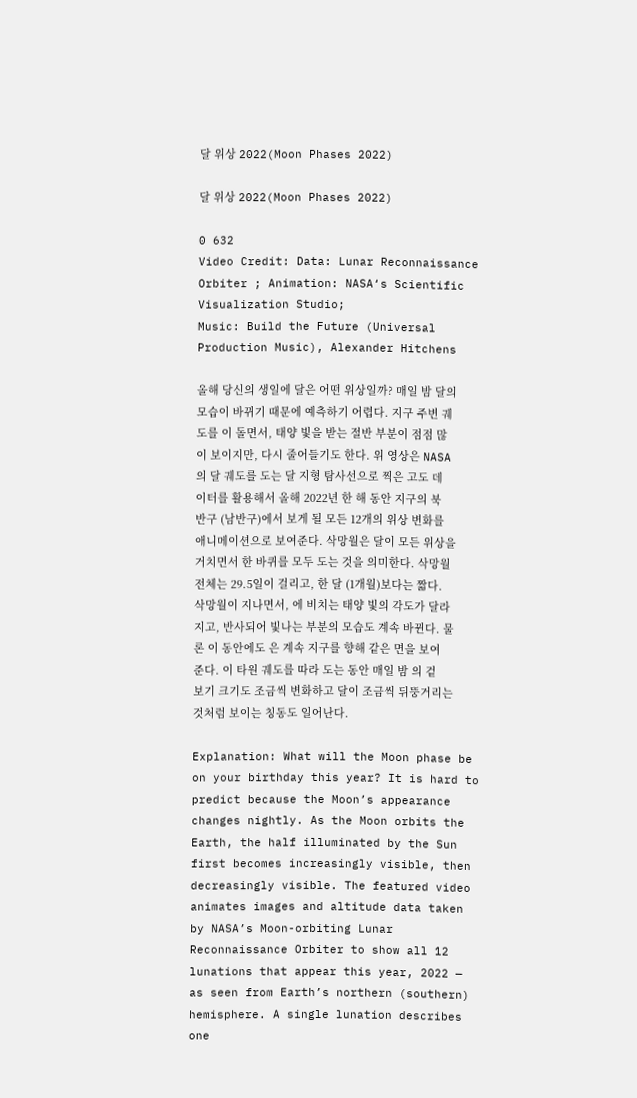달 위상 2022(Moon Phases 2022)

달 위상 2022(Moon Phases 2022)

0 632
Video Credit: Data: Lunar Reconnaissance Orbiter ; Animation: NASA‘s Scientific Visualization Studio;
Music: Build the Future (Universal Production Music), Alexander Hitchens

올해 당신의 생일에 달은 어떤 위상일까? 매일 밤 달의 모습이 바뀌기 때문에 예측하기 어렵다. 지구 주변 궤도를 이 돌면서, 태양 빛을 받는 절반 부분이 점점 많이 보이지만, 다시 줄어들기도 한다. 위 영상은 NASA의 달 궤도를 도는 달 지형 탐사선으로 찍은 고도 데이터를 활용해서 올해 2022년 한 해 동안 지구의 북반구 (남반구)에서 보게 될 모든 12개의 위상 변화를 애니메이션으로 보여준다. 삭망월은 달이 모든 위상을 거치면서 한 바퀴를 모두 도는 것을 의미한다. 삭망월 전체는 29.5일이 걸리고, 한 달 (1개월)보다는 짧다. 삭망월이 지나면서, 에 비치는 태양 빛의 각도가 달라지고, 반사되어 빛나는 부분의 모습도 계속 바뀐다. 물론 이 동안에도 은 계속 지구를 향해 같은 면을 보여준다. 이 타원 궤도를 따라 도는 동안 매일 밤 의 겉보기 크기도 조금씩 변화하고 달이 조금씩 뒤뚱거리는 것처럼 보이는 칭동도 일어난다.

Explanation: What will the Moon phase be on your birthday this year? It is hard to predict because the Moon’s appearance changes nightly. As the Moon orbits the Earth, the half illuminated by the Sun first becomes increasingly visible, then decreasingly visible. The featured video animates images and altitude data taken by NASA’s Moon-orbiting Lunar Reconnaissance Orbiter to show all 12 lunations that appear this year, 2022 — as seen from Earth’s northern (southern) hemisphere. A single lunation describes one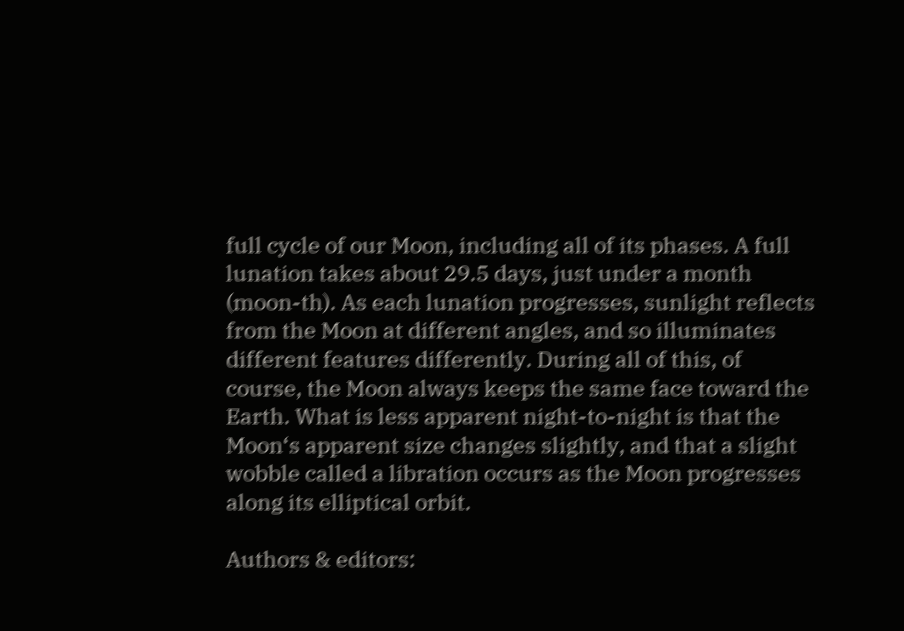full cycle of our Moon, including all of its phases. A full lunation takes about 29.5 days, just under a month (moon-th). As each lunation progresses, sunlight reflects from the Moon at different angles, and so illuminates different features differently. During all of this, of course, the Moon always keeps the same face toward the Earth. What is less apparent night-to-night is that the Moon‘s apparent size changes slightly, and that a slight wobble called a libration occurs as the Moon progresses along its elliptical orbit.

Authors & editors: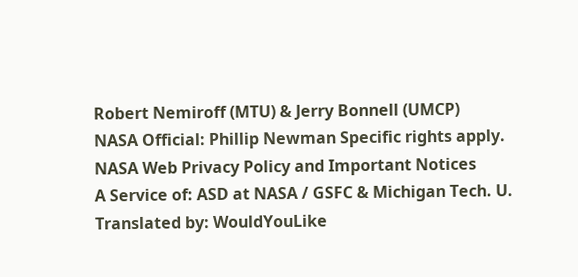Robert Nemiroff (MTU) & Jerry Bonnell (UMCP)
NASA Official: Phillip Newman Specific rights apply.
NASA Web Privacy Policy and Important Notices
A Service of: ASD at NASA / GSFC & Michigan Tech. U.
Translated by: WouldYouLike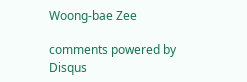Woong-bae Zee

comments powered by Disqus